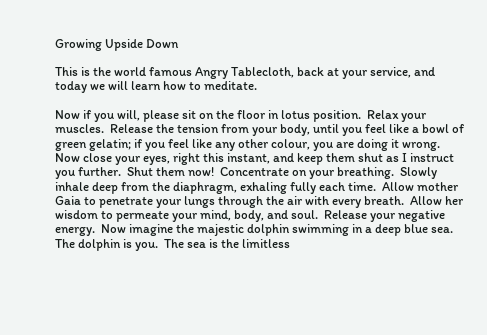Growing Upside Down

This is the world famous Angry Tablecloth, back at your service, and today we will learn how to meditate.

Now if you will, please sit on the floor in lotus position.  Relax your muscles.  Release the tension from your body, until you feel like a bowl of green gelatin; if you feel like any other colour, you are doing it wrong.  Now close your eyes, right this instant, and keep them shut as I instruct you further.  Shut them now!  Concentrate on your breathing.  Slowly inhale deep from the diaphragm, exhaling fully each time.  Allow mother Gaia to penetrate your lungs through the air with every breath.  Allow her wisdom to permeate your mind, body, and soul.  Release your negative energy.  Now imagine the majestic dolphin swimming in a deep blue sea.  The dolphin is you.  The sea is the limitless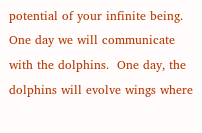potential of your infinite being.  One day we will communicate with the dolphins.  One day, the dolphins will evolve wings where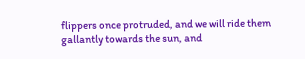flippers once protruded, and we will ride them gallantly towards the sun, and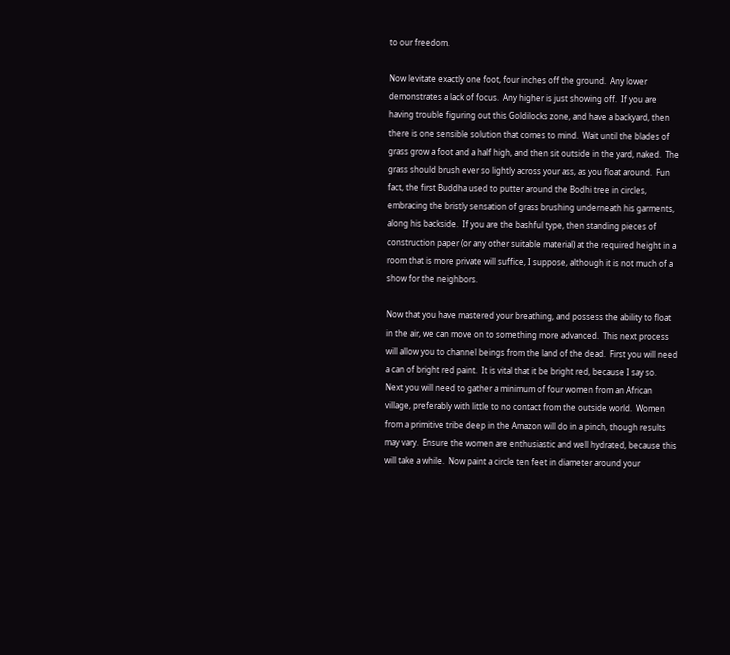to our freedom.

Now levitate exactly one foot, four inches off the ground.  Any lower demonstrates a lack of focus.  Any higher is just showing off.  If you are having trouble figuring out this Goldilocks zone, and have a backyard, then there is one sensible solution that comes to mind.  Wait until the blades of grass grow a foot and a half high, and then sit outside in the yard, naked.  The grass should brush ever so lightly across your ass, as you float around.  Fun fact, the first Buddha used to putter around the Bodhi tree in circles, embracing the bristly sensation of grass brushing underneath his garments, along his backside.  If you are the bashful type, then standing pieces of construction paper (or any other suitable material) at the required height in a room that is more private will suffice, I suppose, although it is not much of a show for the neighbors.

Now that you have mastered your breathing, and possess the ability to float in the air, we can move on to something more advanced.  This next process will allow you to channel beings from the land of the dead.  First you will need a can of bright red paint.  It is vital that it be bright red, because I say so.  Next you will need to gather a minimum of four women from an African village, preferably with little to no contact from the outside world.  Women from a primitive tribe deep in the Amazon will do in a pinch, though results may vary.  Ensure the women are enthusiastic and well hydrated, because this will take a while.  Now paint a circle ten feet in diameter around your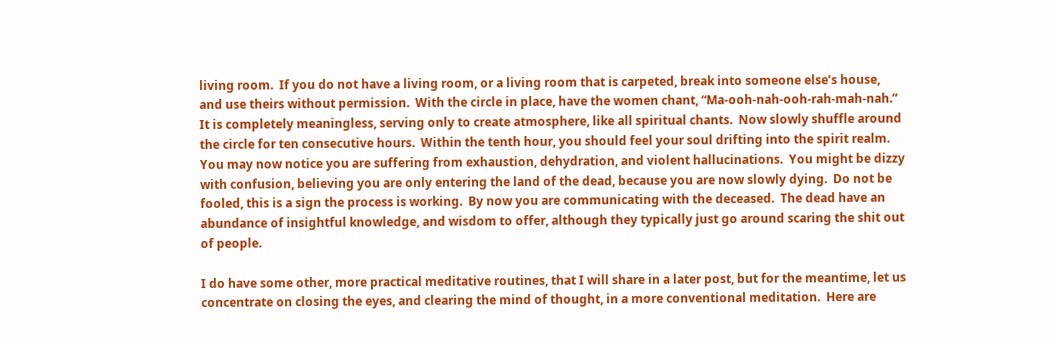living room.  If you do not have a living room, or a living room that is carpeted, break into someone else’s house, and use theirs without permission.  With the circle in place, have the women chant, “Ma-ooh-nah-ooh-rah-mah-nah.”  It is completely meaningless, serving only to create atmosphere, like all spiritual chants.  Now slowly shuffle around the circle for ten consecutive hours.  Within the tenth hour, you should feel your soul drifting into the spirit realm.  You may now notice you are suffering from exhaustion, dehydration, and violent hallucinations.  You might be dizzy with confusion, believing you are only entering the land of the dead, because you are now slowly dying.  Do not be fooled, this is a sign the process is working.  By now you are communicating with the deceased.  The dead have an abundance of insightful knowledge, and wisdom to offer, although they typically just go around scaring the shit out of people.

I do have some other, more practical meditative routines, that I will share in a later post, but for the meantime, let us concentrate on closing the eyes, and clearing the mind of thought, in a more conventional meditation.  Here are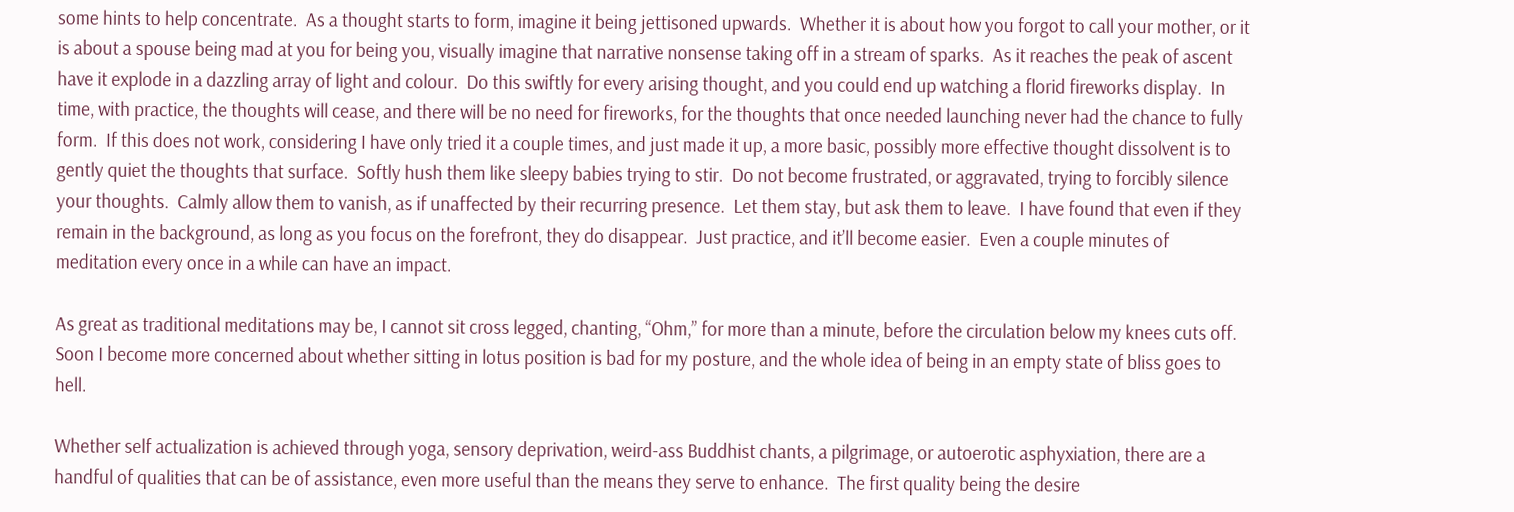some hints to help concentrate.  As a thought starts to form, imagine it being jettisoned upwards.  Whether it is about how you forgot to call your mother, or it is about a spouse being mad at you for being you, visually imagine that narrative nonsense taking off in a stream of sparks.  As it reaches the peak of ascent have it explode in a dazzling array of light and colour.  Do this swiftly for every arising thought, and you could end up watching a florid fireworks display.  In time, with practice, the thoughts will cease, and there will be no need for fireworks, for the thoughts that once needed launching never had the chance to fully form.  If this does not work, considering I have only tried it a couple times, and just made it up, a more basic, possibly more effective thought dissolvent is to gently quiet the thoughts that surface.  Softly hush them like sleepy babies trying to stir.  Do not become frustrated, or aggravated, trying to forcibly silence your thoughts.  Calmly allow them to vanish, as if unaffected by their recurring presence.  Let them stay, but ask them to leave.  I have found that even if they remain in the background, as long as you focus on the forefront, they do disappear.  Just practice, and it’ll become easier.  Even a couple minutes of meditation every once in a while can have an impact.

As great as traditional meditations may be, I cannot sit cross legged, chanting, “Ohm,” for more than a minute, before the circulation below my knees cuts off.  Soon I become more concerned about whether sitting in lotus position is bad for my posture, and the whole idea of being in an empty state of bliss goes to hell.

Whether self actualization is achieved through yoga, sensory deprivation, weird-ass Buddhist chants, a pilgrimage, or autoerotic asphyxiation, there are a handful of qualities that can be of assistance, even more useful than the means they serve to enhance.  The first quality being the desire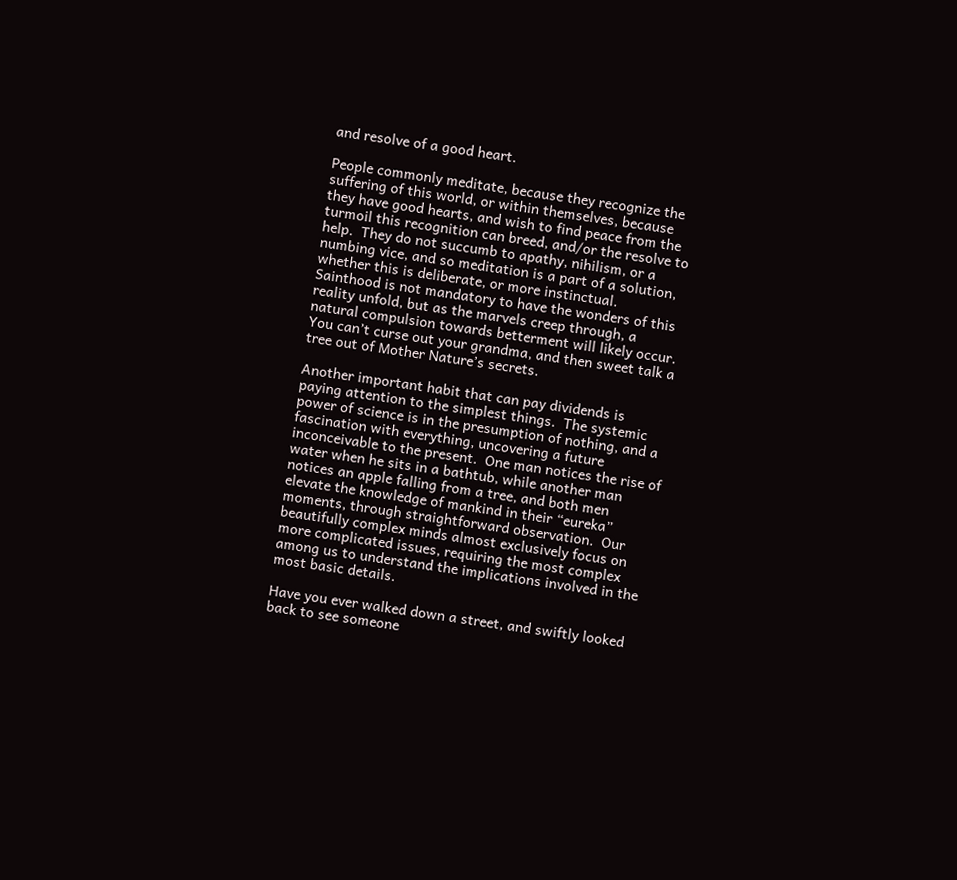and resolve of a good heart.

People commonly meditate, because they recognize the suffering of this world, or within themselves, because they have good hearts, and wish to find peace from the turmoil this recognition can breed, and/or the resolve to help.  They do not succumb to apathy, nihilism, or a numbing vice, and so meditation is a part of a solution, whether this is deliberate, or more instinctual.  Sainthood is not mandatory to have the wonders of this reality unfold, but as the marvels creep through, a natural compulsion towards betterment will likely occur.  You can’t curse out your grandma, and then sweet talk a tree out of Mother Nature’s secrets.

Another important habit that can pay dividends is paying attention to the simplest things.  The systemic power of science is in the presumption of nothing, and a fascination with everything, uncovering a future inconceivable to the present.  One man notices the rise of water when he sits in a bathtub, while another man notices an apple falling from a tree, and both men elevate the knowledge of mankind in their “eureka” moments, through straightforward observation.  Our beautifully complex minds almost exclusively focus on more complicated issues, requiring the most complex among us to understand the implications involved in the most basic details.

Have you ever walked down a street, and swiftly looked back to see someone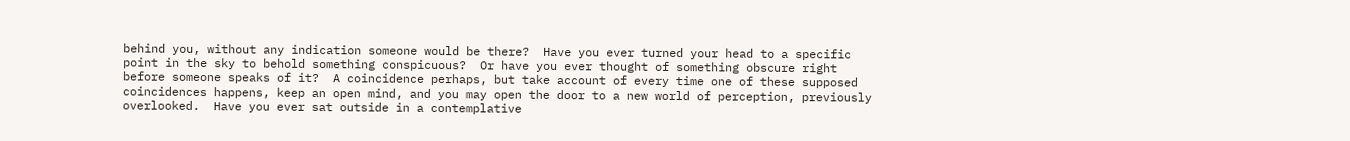behind you, without any indication someone would be there?  Have you ever turned your head to a specific point in the sky to behold something conspicuous?  Or have you ever thought of something obscure right before someone speaks of it?  A coincidence perhaps, but take account of every time one of these supposed coincidences happens, keep an open mind, and you may open the door to a new world of perception, previously overlooked.  Have you ever sat outside in a contemplative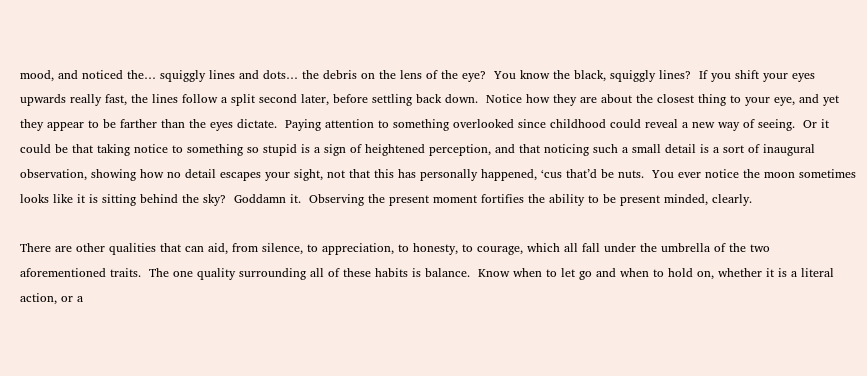mood, and noticed the… squiggly lines and dots… the debris on the lens of the eye?  You know the black, squiggly lines?  If you shift your eyes upwards really fast, the lines follow a split second later, before settling back down.  Notice how they are about the closest thing to your eye, and yet they appear to be farther than the eyes dictate.  Paying attention to something overlooked since childhood could reveal a new way of seeing.  Or it could be that taking notice to something so stupid is a sign of heightened perception, and that noticing such a small detail is a sort of inaugural observation, showing how no detail escapes your sight, not that this has personally happened, ‘cus that’d be nuts.  You ever notice the moon sometimes looks like it is sitting behind the sky?  Goddamn it.  Observing the present moment fortifies the ability to be present minded, clearly.

There are other qualities that can aid, from silence, to appreciation, to honesty, to courage, which all fall under the umbrella of the two aforementioned traits.  The one quality surrounding all of these habits is balance.  Know when to let go and when to hold on, whether it is a literal action, or a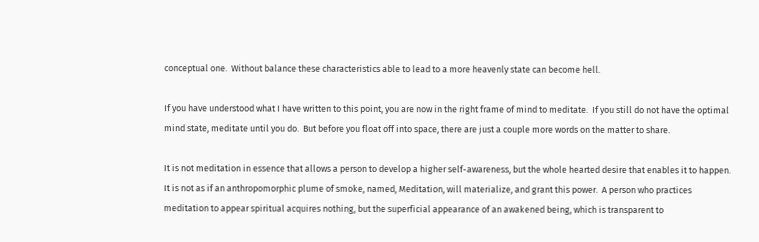conceptual one.  Without balance these characteristics able to lead to a more heavenly state can become hell.

If you have understood what I have written to this point, you are now in the right frame of mind to meditate.  If you still do not have the optimal mind state, meditate until you do.  But before you float off into space, there are just a couple more words on the matter to share.

It is not meditation in essence that allows a person to develop a higher self-awareness, but the whole hearted desire that enables it to happen.  It is not as if an anthropomorphic plume of smoke, named, Meditation, will materialize, and grant this power.  A person who practices meditation to appear spiritual acquires nothing, but the superficial appearance of an awakened being, which is transparent to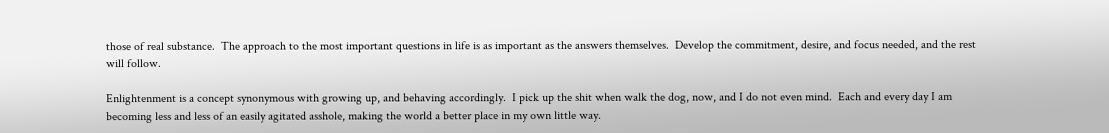those of real substance.  The approach to the most important questions in life is as important as the answers themselves.  Develop the commitment, desire, and focus needed, and the rest will follow.

Enlightenment is a concept synonymous with growing up, and behaving accordingly.  I pick up the shit when walk the dog, now, and I do not even mind.  Each and every day I am becoming less and less of an easily agitated asshole, making the world a better place in my own little way.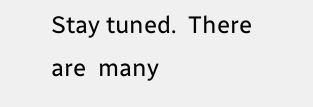Stay tuned.  There are  many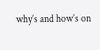why’s and how’s on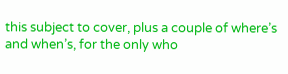this subject to cover, plus a couple of where’s and when’s, for the only who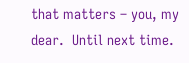that matters – you, my dear.  Until next time.